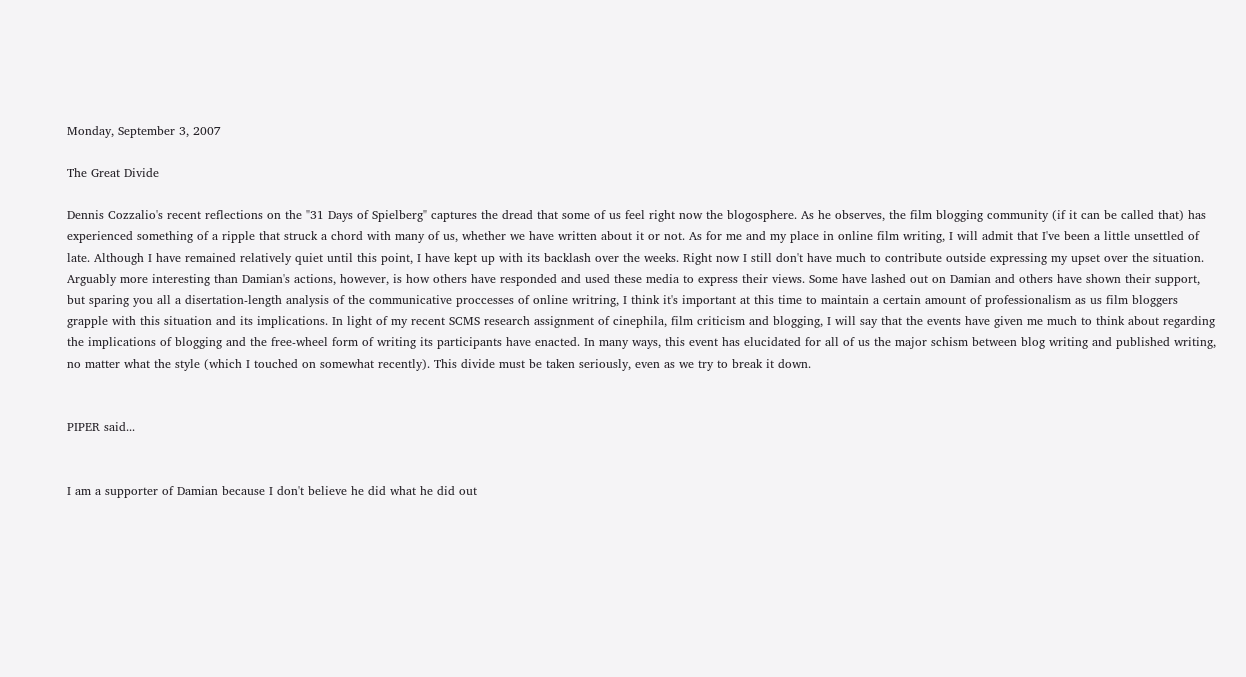Monday, September 3, 2007

The Great Divide

Dennis Cozzalio's recent reflections on the "31 Days of Spielberg" captures the dread that some of us feel right now the blogosphere. As he observes, the film blogging community (if it can be called that) has experienced something of a ripple that struck a chord with many of us, whether we have written about it or not. As for me and my place in online film writing, I will admit that I've been a little unsettled of late. Although I have remained relatively quiet until this point, I have kept up with its backlash over the weeks. Right now I still don't have much to contribute outside expressing my upset over the situation. Arguably more interesting than Damian's actions, however, is how others have responded and used these media to express their views. Some have lashed out on Damian and others have shown their support, but sparing you all a disertation-length analysis of the communicative proccesses of online writring, I think it's important at this time to maintain a certain amount of professionalism as us film bloggers grapple with this situation and its implications. In light of my recent SCMS research assignment of cinephila, film criticism and blogging, I will say that the events have given me much to think about regarding the implications of blogging and the free-wheel form of writing its participants have enacted. In many ways, this event has elucidated for all of us the major schism between blog writing and published writing, no matter what the style (which I touched on somewhat recently). This divide must be taken seriously, even as we try to break it down.


PIPER said...


I am a supporter of Damian because I don't believe he did what he did out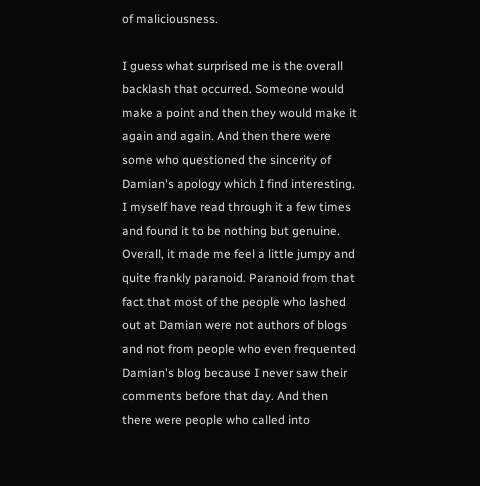of maliciousness.

I guess what surprised me is the overall backlash that occurred. Someone would make a point and then they would make it again and again. And then there were some who questioned the sincerity of Damian's apology which I find interesting. I myself have read through it a few times and found it to be nothing but genuine. Overall, it made me feel a little jumpy and quite frankly paranoid. Paranoid from that fact that most of the people who lashed out at Damian were not authors of blogs and not from people who even frequented Damian's blog because I never saw their comments before that day. And then there were people who called into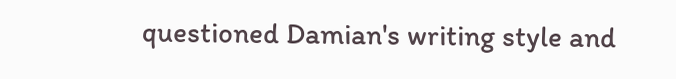questioned Damian's writing style and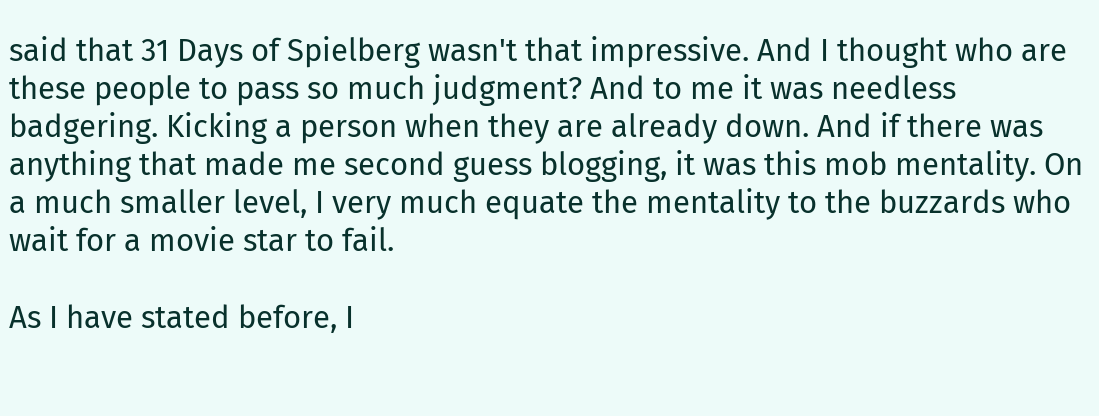said that 31 Days of Spielberg wasn't that impressive. And I thought who are these people to pass so much judgment? And to me it was needless badgering. Kicking a person when they are already down. And if there was anything that made me second guess blogging, it was this mob mentality. On a much smaller level, I very much equate the mentality to the buzzards who wait for a movie star to fail.

As I have stated before, I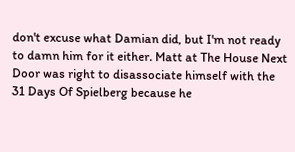don't excuse what Damian did, but I'm not ready to damn him for it either. Matt at The House Next Door was right to disassociate himself with the 31 Days Of Spielberg because he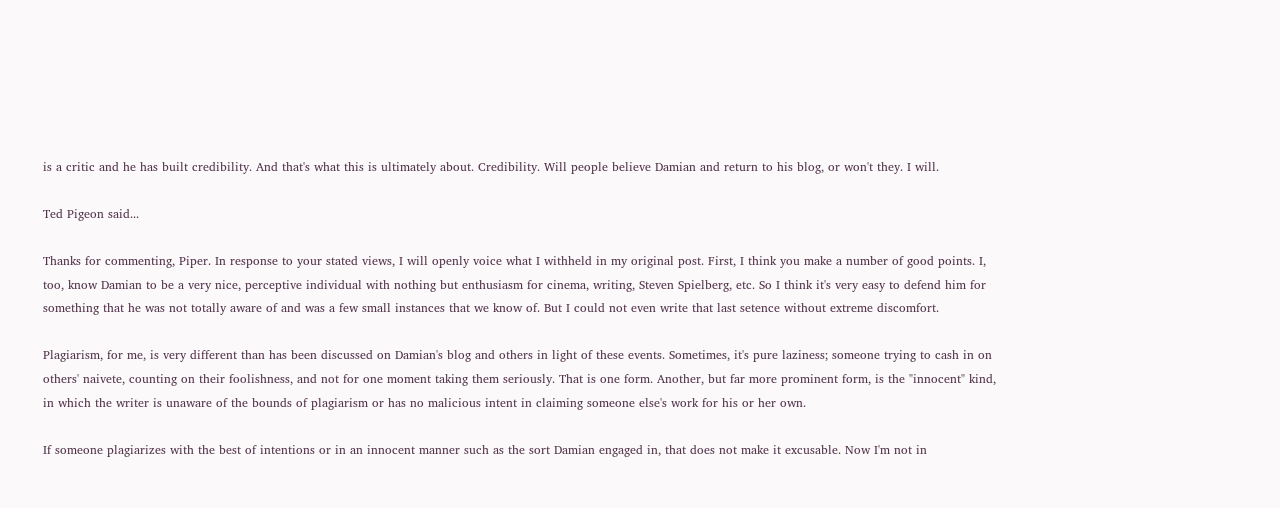is a critic and he has built credibility. And that's what this is ultimately about. Credibility. Will people believe Damian and return to his blog, or won't they. I will.

Ted Pigeon said...

Thanks for commenting, Piper. In response to your stated views, I will openly voice what I withheld in my original post. First, I think you make a number of good points. I, too, know Damian to be a very nice, perceptive individual with nothing but enthusiasm for cinema, writing, Steven Spielberg, etc. So I think it's very easy to defend him for something that he was not totally aware of and was a few small instances that we know of. But I could not even write that last setence without extreme discomfort.

Plagiarism, for me, is very different than has been discussed on Damian's blog and others in light of these events. Sometimes, it's pure laziness; someone trying to cash in on others' naivete, counting on their foolishness, and not for one moment taking them seriously. That is one form. Another, but far more prominent form, is the "innocent" kind, in which the writer is unaware of the bounds of plagiarism or has no malicious intent in claiming someone else's work for his or her own.

If someone plagiarizes with the best of intentions or in an innocent manner such as the sort Damian engaged in, that does not make it excusable. Now I'm not in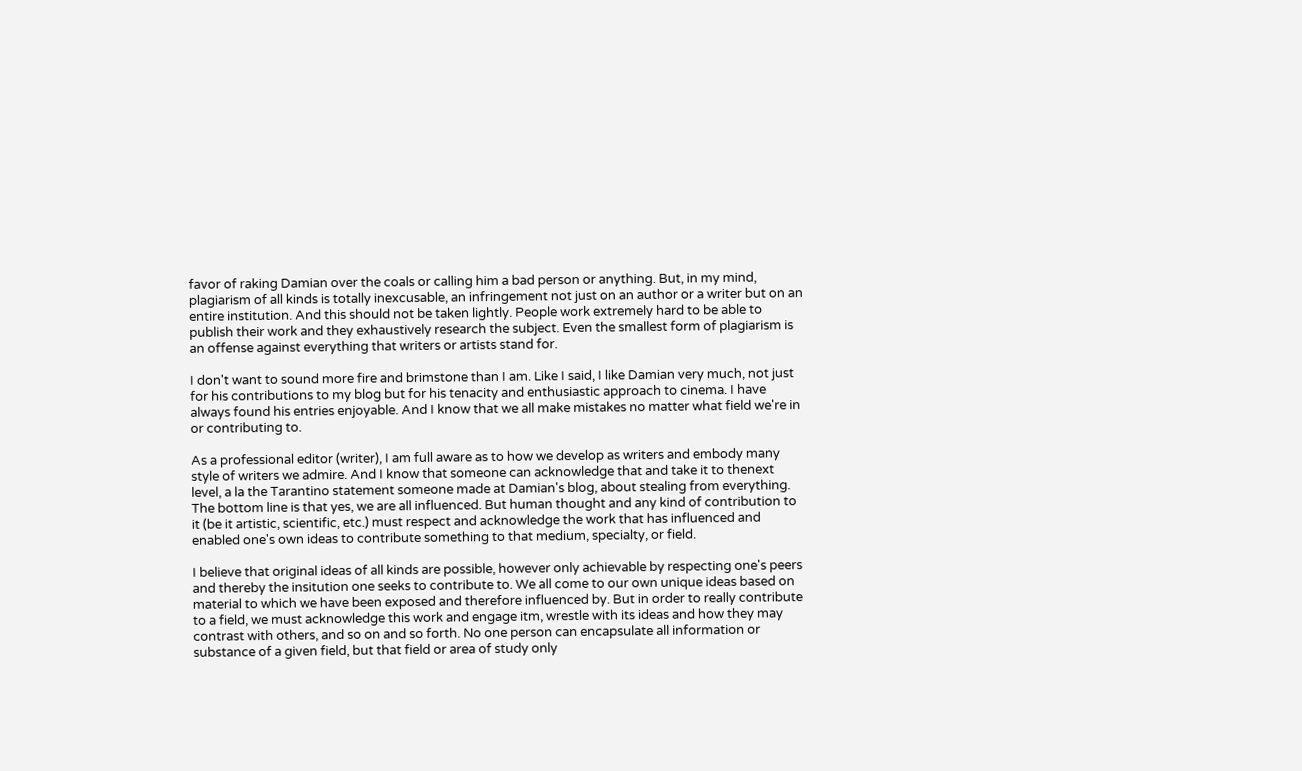favor of raking Damian over the coals or calling him a bad person or anything. But, in my mind, plagiarism of all kinds is totally inexcusable, an infringement not just on an author or a writer but on an entire institution. And this should not be taken lightly. People work extremely hard to be able to publish their work and they exhaustively research the subject. Even the smallest form of plagiarism is an offense against everything that writers or artists stand for.

I don't want to sound more fire and brimstone than I am. Like I said, I like Damian very much, not just for his contributions to my blog but for his tenacity and enthusiastic approach to cinema. I have always found his entries enjoyable. And I know that we all make mistakes no matter what field we're in or contributing to.

As a professional editor (writer), I am full aware as to how we develop as writers and embody many style of writers we admire. And I know that someone can acknowledge that and take it to thenext level, a la the Tarantino statement someone made at Damian's blog, about stealing from everything. The bottom line is that yes, we are all influenced. But human thought and any kind of contribution to it (be it artistic, scientific, etc.) must respect and acknowledge the work that has influenced and enabled one's own ideas to contribute something to that medium, specialty, or field.

I believe that original ideas of all kinds are possible, however only achievable by respecting one's peers and thereby the insitution one seeks to contribute to. We all come to our own unique ideas based on material to which we have been exposed and therefore influenced by. But in order to really contribute to a field, we must acknowledge this work and engage itm, wrestle with its ideas and how they may contrast with others, and so on and so forth. No one person can encapsulate all information or substance of a given field, but that field or area of study only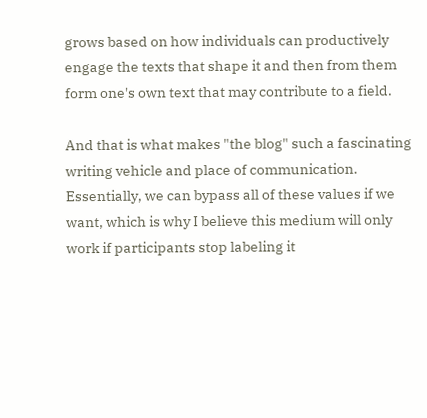grows based on how individuals can productively engage the texts that shape it and then from them form one's own text that may contribute to a field.

And that is what makes "the blog" such a fascinating writing vehicle and place of communication. Essentially, we can bypass all of these values if we want, which is why I believe this medium will only work if participants stop labeling it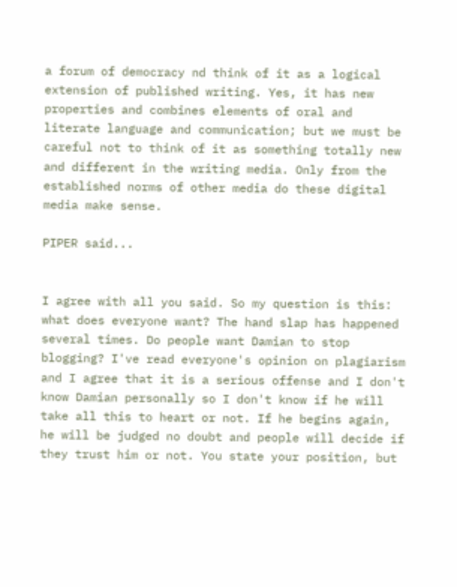a forum of democracy nd think of it as a logical extension of published writing. Yes, it has new properties and combines elements of oral and literate language and communication; but we must be careful not to think of it as something totally new and different in the writing media. Only from the established norms of other media do these digital media make sense.

PIPER said...


I agree with all you said. So my question is this: what does everyone want? The hand slap has happened several times. Do people want Damian to stop blogging? I've read everyone's opinion on plagiarism and I agree that it is a serious offense and I don't know Damian personally so I don't know if he will take all this to heart or not. If he begins again, he will be judged no doubt and people will decide if they trust him or not. You state your position, but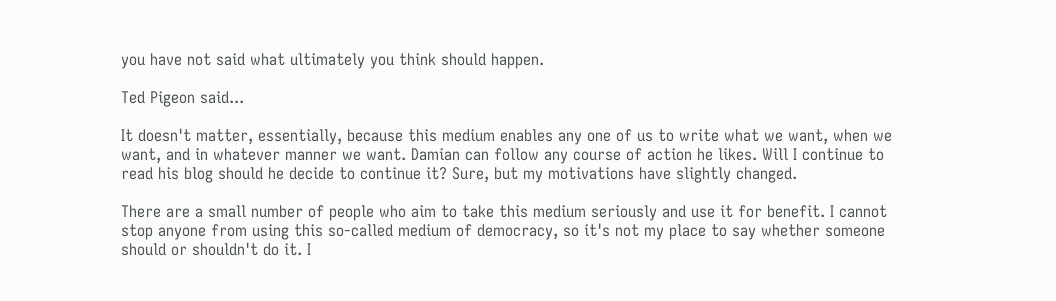you have not said what ultimately you think should happen.

Ted Pigeon said...

It doesn't matter, essentially, because this medium enables any one of us to write what we want, when we want, and in whatever manner we want. Damian can follow any course of action he likes. Will I continue to read his blog should he decide to continue it? Sure, but my motivations have slightly changed.

There are a small number of people who aim to take this medium seriously and use it for benefit. I cannot stop anyone from using this so-called medium of democracy, so it's not my place to say whether someone should or shouldn't do it. I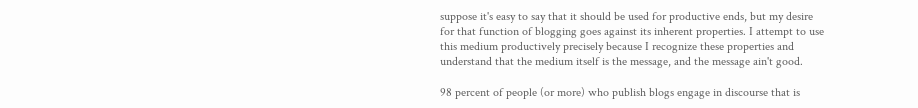suppose it's easy to say that it should be used for productive ends, but my desire for that function of blogging goes against its inherent properties. I attempt to use this medium productively precisely because I recognize these properties and understand that the medium itself is the message, and the message ain't good.

98 percent of people (or more) who publish blogs engage in discourse that is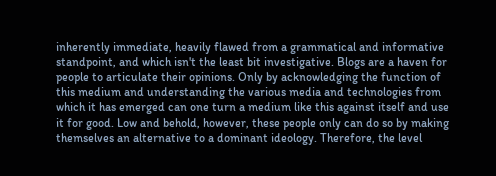inherently immediate, heavily flawed from a grammatical and informative standpoint, and which isn't the least bit investigative. Blogs are a haven for people to articulate their opinions. Only by acknowledging the function of this medium and understanding the various media and technologies from which it has emerged can one turn a medium like this against itself and use it for good. Low and behold, however, these people only can do so by making themselves an alternative to a dominant ideology. Therefore, the level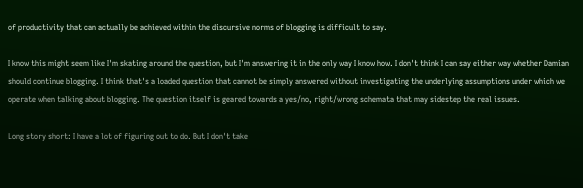of productivity that can actually be achieved within the discursive norms of blogging is difficult to say.

I know this might seem like I'm skating around the question, but I'm answering it in the only way I know how. I don't think I can say either way whether Damian should continue blogging. I think that's a loaded question that cannot be simply answered without investigating the underlying assumptions under which we operate when talking about blogging. The question itself is geared towards a yes/no, right/wrong schemata that may sidestep the real issues.

Long story short: I have a lot of figuring out to do. But I don't take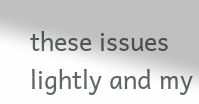these issues lightly and my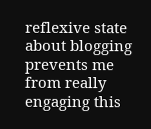reflexive state about blogging prevents me from really engaging this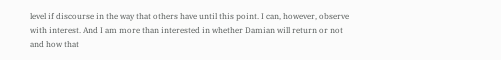level if discourse in the way that others have until this point. I can, however, observe with interest. And I am more than interested in whether Damian will return or not and how that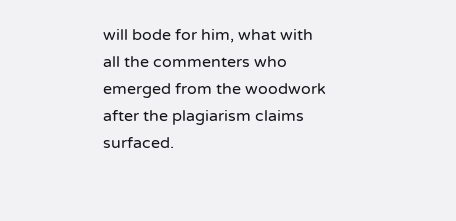will bode for him, what with all the commenters who emerged from the woodwork after the plagiarism claims surfaced.